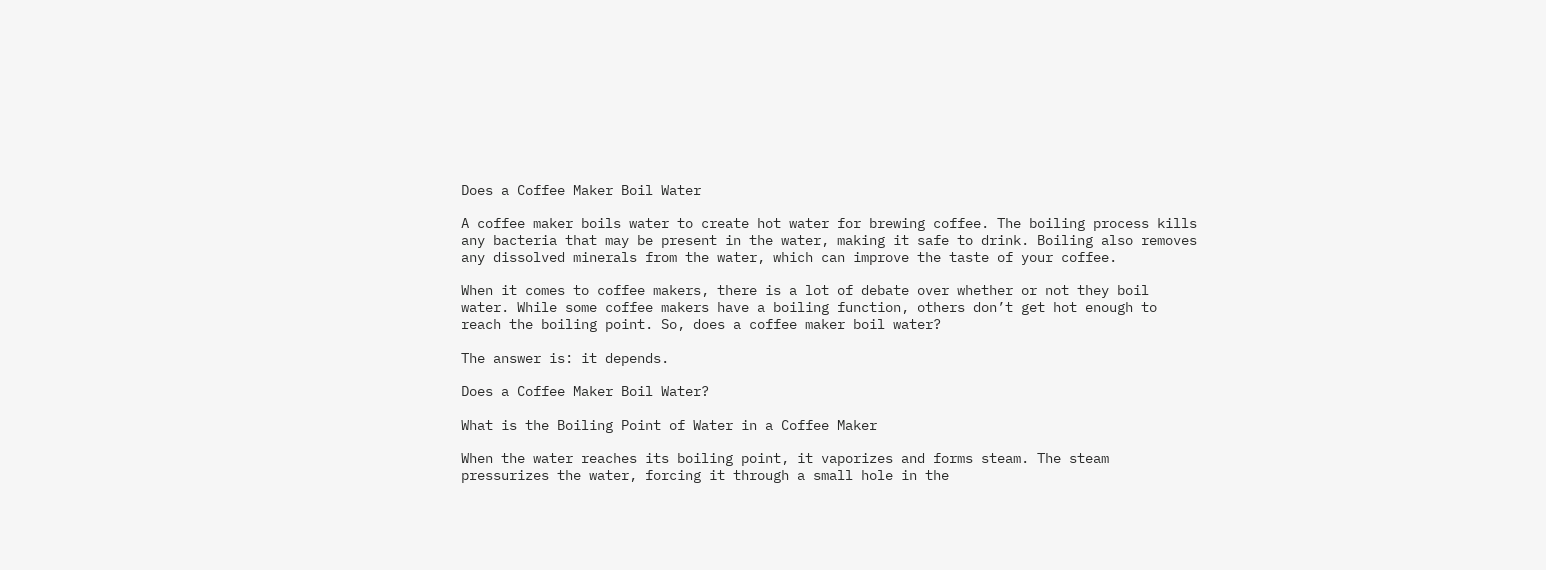Does a Coffee Maker Boil Water

A coffee maker boils water to create hot water for brewing coffee. The boiling process kills any bacteria that may be present in the water, making it safe to drink. Boiling also removes any dissolved minerals from the water, which can improve the taste of your coffee.

When it comes to coffee makers, there is a lot of debate over whether or not they boil water. While some coffee makers have a boiling function, others don’t get hot enough to reach the boiling point. So, does a coffee maker boil water?

The answer is: it depends.

Does a Coffee Maker Boil Water?

What is the Boiling Point of Water in a Coffee Maker

When the water reaches its boiling point, it vaporizes and forms steam. The steam pressurizes the water, forcing it through a small hole in the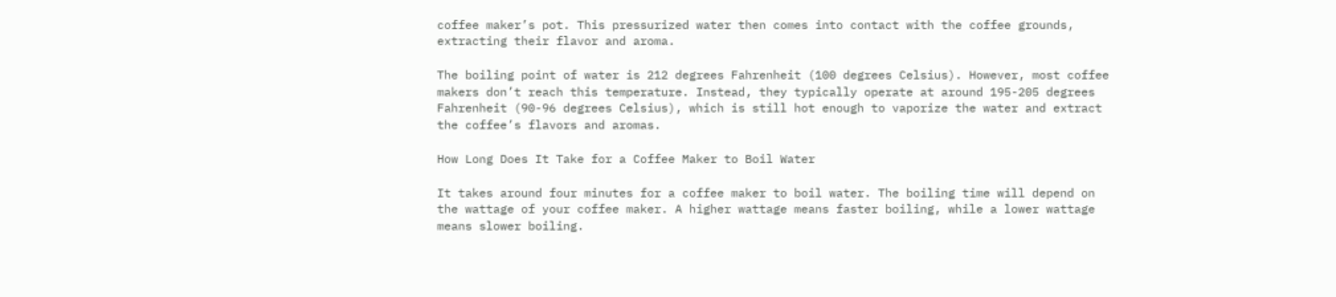coffee maker’s pot. This pressurized water then comes into contact with the coffee grounds, extracting their flavor and aroma.

The boiling point of water is 212 degrees Fahrenheit (100 degrees Celsius). However, most coffee makers don’t reach this temperature. Instead, they typically operate at around 195-205 degrees Fahrenheit (90-96 degrees Celsius), which is still hot enough to vaporize the water and extract the coffee’s flavors and aromas.

How Long Does It Take for a Coffee Maker to Boil Water

It takes around four minutes for a coffee maker to boil water. The boiling time will depend on the wattage of your coffee maker. A higher wattage means faster boiling, while a lower wattage means slower boiling.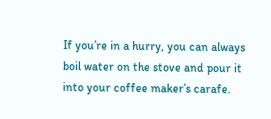If you’re in a hurry, you can always boil water on the stove and pour it into your coffee maker’s carafe.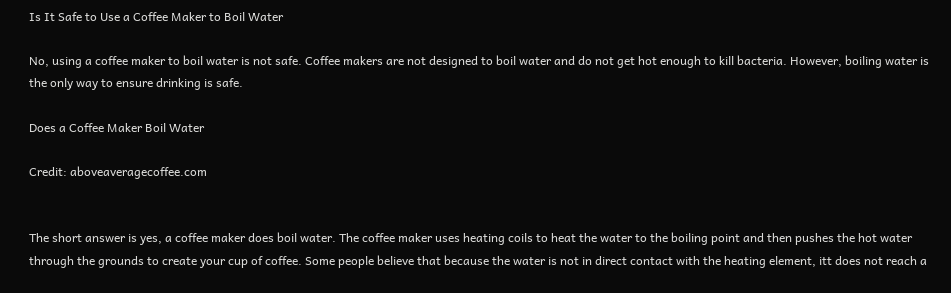Is It Safe to Use a Coffee Maker to Boil Water

No, using a coffee maker to boil water is not safe. Coffee makers are not designed to boil water and do not get hot enough to kill bacteria. However, boiling water is the only way to ensure drinking is safe.

Does a Coffee Maker Boil Water

Credit: aboveaveragecoffee.com


The short answer is yes, a coffee maker does boil water. The coffee maker uses heating coils to heat the water to the boiling point and then pushes the hot water through the grounds to create your cup of coffee. Some people believe that because the water is not in direct contact with the heating element, itt does not reach a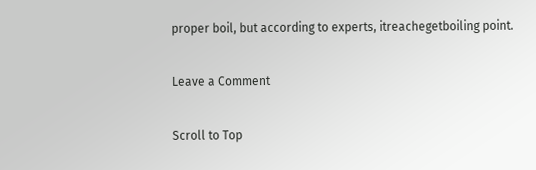proper boil, but according to experts, itreachegetboiling point.

Leave a Comment

Scroll to Top